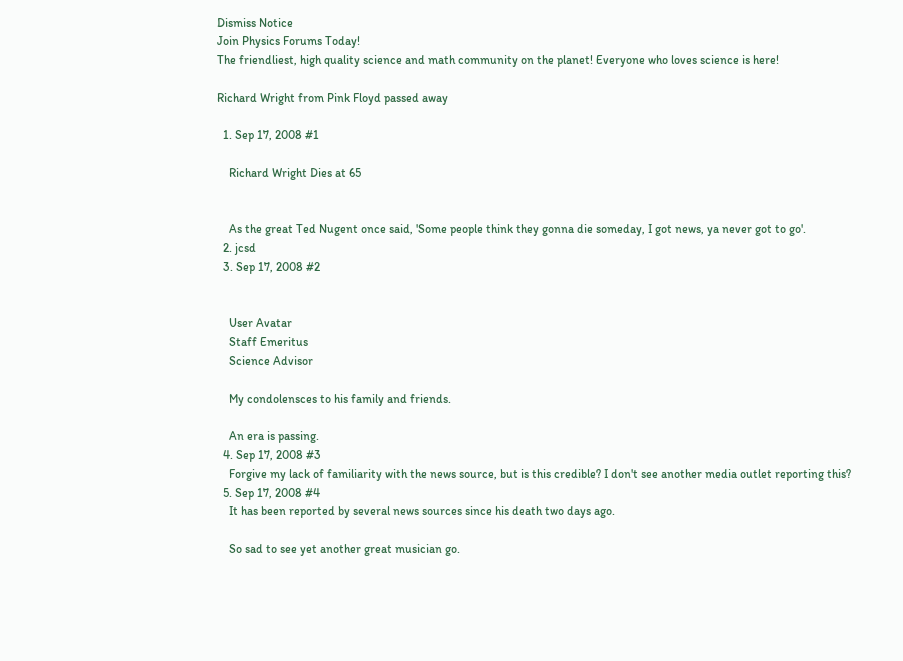Dismiss Notice
Join Physics Forums Today!
The friendliest, high quality science and math community on the planet! Everyone who loves science is here!

Richard Wright from Pink Floyd passed away

  1. Sep 17, 2008 #1

    Richard Wright Dies at 65


    As the great Ted Nugent once said, 'Some people think they gonna die someday, I got news, ya never got to go'.
  2. jcsd
  3. Sep 17, 2008 #2


    User Avatar
    Staff Emeritus
    Science Advisor

    My condolensces to his family and friends.

    An era is passing.
  4. Sep 17, 2008 #3
    Forgive my lack of familiarity with the news source, but is this credible? I don't see another media outlet reporting this?
  5. Sep 17, 2008 #4
    It has been reported by several news sources since his death two days ago.

    So sad to see yet another great musician go.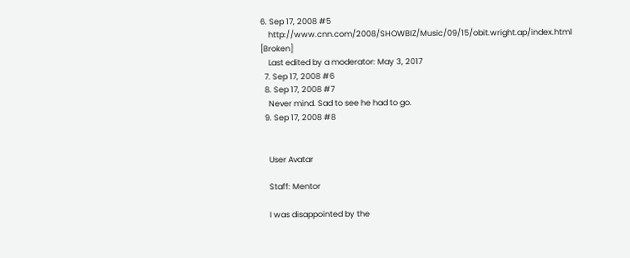6. Sep 17, 2008 #5
    http://www.cnn.com/2008/SHOWBIZ/Music/09/15/obit.wright.ap/index.html [Broken]
    Last edited by a moderator: May 3, 2017
  7. Sep 17, 2008 #6
  8. Sep 17, 2008 #7
    Never mind. Sad to see he had to go.
  9. Sep 17, 2008 #8


    User Avatar

    Staff: Mentor

    I was disappointed by the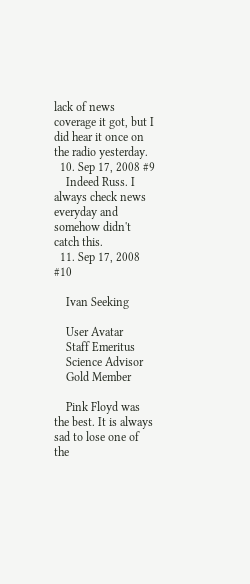lack of news coverage it got, but I did hear it once on the radio yesterday.
  10. Sep 17, 2008 #9
    Indeed Russ. I always check news everyday and somehow didn't catch this.
  11. Sep 17, 2008 #10

    Ivan Seeking

    User Avatar
    Staff Emeritus
    Science Advisor
    Gold Member

    Pink Floyd was the best. It is always sad to lose one of the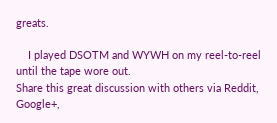greats.

    I played DSOTM and WYWH on my reel-to-reel until the tape wore out.
Share this great discussion with others via Reddit, Google+,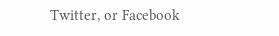Twitter, or Facebook